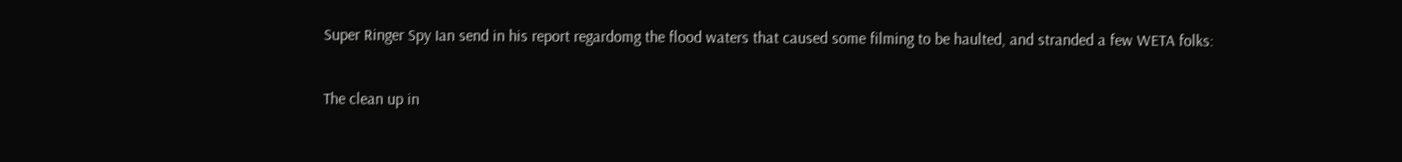Super Ringer Spy Ian send in his report regardomg the flood waters that caused some filming to be haulted, and stranded a few WETA folks:

The clean up in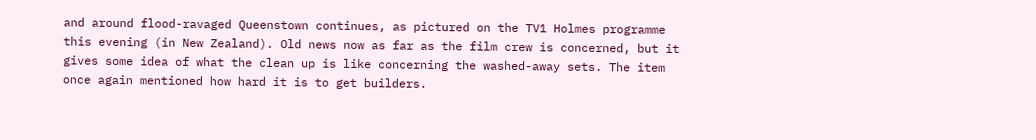and around flood-ravaged Queenstown continues, as pictured on the TV1 Holmes programme this evening (in New Zealand). Old news now as far as the film crew is concerned, but it gives some idea of what the clean up is like concerning the washed-away sets. The item once again mentioned how hard it is to get builders.